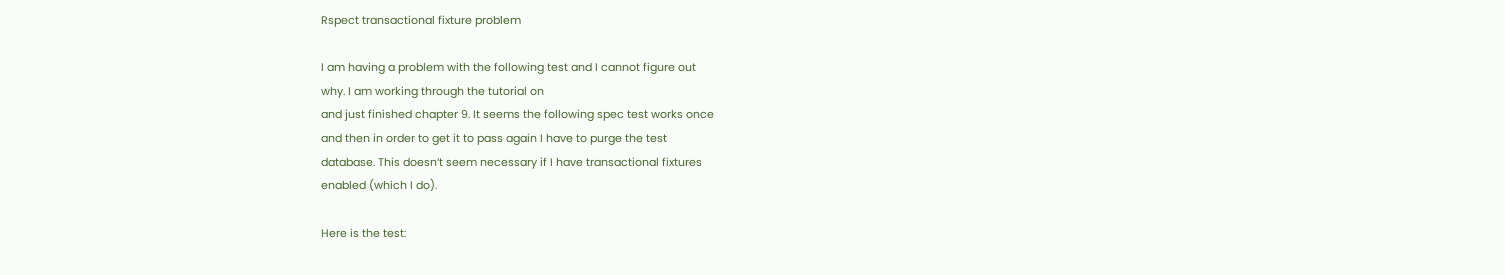Rspect transactional fixture problem

I am having a problem with the following test and I cannot figure out
why. I am working through the tutorial on
and just finished chapter 9. It seems the following spec test works once
and then in order to get it to pass again I have to purge the test
database. This doesn’t seem necessary if I have transactional fixtures
enabled (which I do).

Here is the test: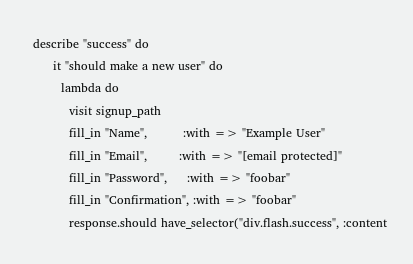describe "success" do
     it "should make a new user" do
       lambda do
         visit signup_path
         fill_in "Name",         :with => "Example User"
         fill_in "Email",        :with => "[email protected]"
         fill_in "Password",     :with => "foobar"
         fill_in "Confirmation", :with => "foobar"
         response.should have_selector("div.flash.success", :content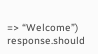=> “Welcome”)
response.should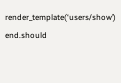render_template(‘users/show’)
end.should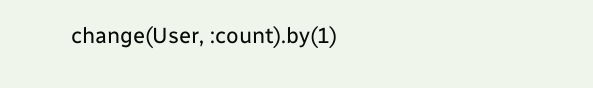change(User, :count).by(1)